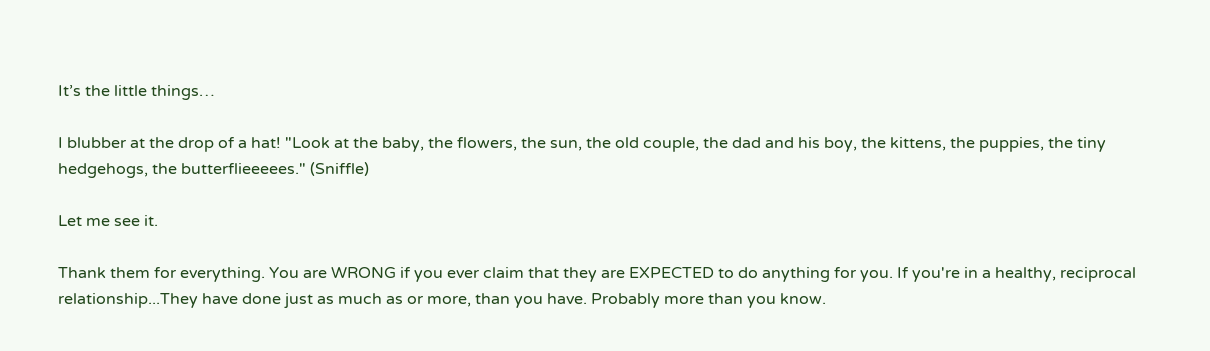It’s the little things…

I blubber at the drop of a hat! "Look at the baby, the flowers, the sun, the old couple, the dad and his boy, the kittens, the puppies, the tiny hedgehogs, the butterflieeeees." (Sniffle)

Let me see it.

Thank them for everything. You are WRONG if you ever claim that they are EXPECTED to do anything for you. If you're in a healthy, reciprocal relationship...They have done just as much as or more, than you have. Probably more than you know.